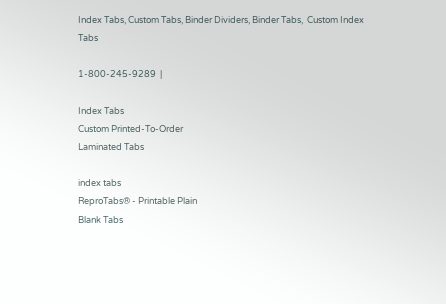Index Tabs, Custom Tabs, Binder Dividers, Binder Tabs,  Custom Index Tabs

1-800-245-9289  |

Index Tabs
Custom Printed-To-Order
Laminated Tabs

index tabs
ReproTabs® - Printable Plain
Blank Tabs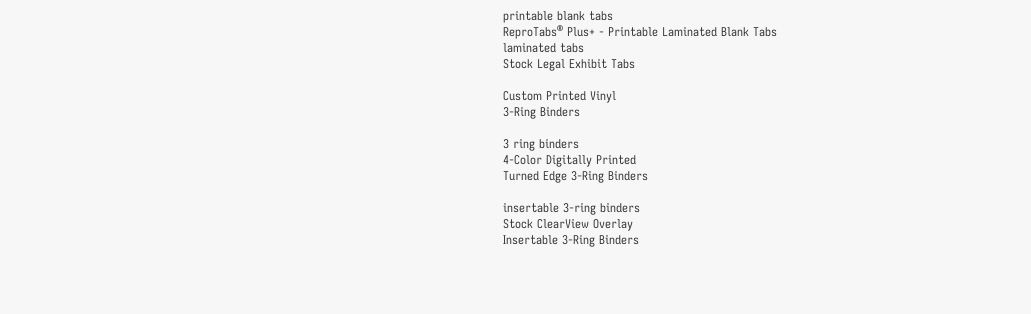printable blank tabs
ReproTabs® Plus+ - Printable Laminated Blank Tabs
laminated tabs
Stock Legal Exhibit Tabs

Custom Printed Vinyl
3-Ring Binders

3 ring binders
4-Color Digitally Printed
Turned Edge 3-Ring Binders

insertable 3-ring binders
Stock ClearView Overlay
Insertable 3-Ring Binders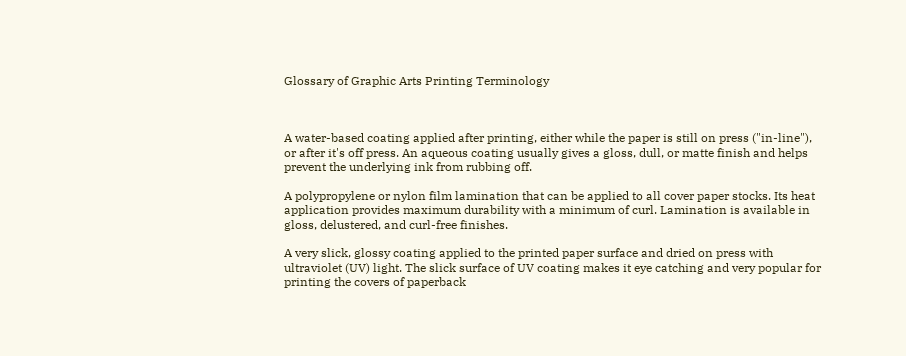Glossary of Graphic Arts Printing Terminology



A water-based coating applied after printing, either while the paper is still on press ("in-line"), or after it's off press. An aqueous coating usually gives a gloss, dull, or matte finish and helps prevent the underlying ink from rubbing off.

A polypropylene or nylon film lamination that can be applied to all cover paper stocks. Its heat application provides maximum durability with a minimum of curl. Lamination is available in gloss, delustered, and curl-free finishes.

A very slick, glossy coating applied to the printed paper surface and dried on press with ultraviolet (UV) light. The slick surface of UV coating makes it eye catching and very popular for printing the covers of paperback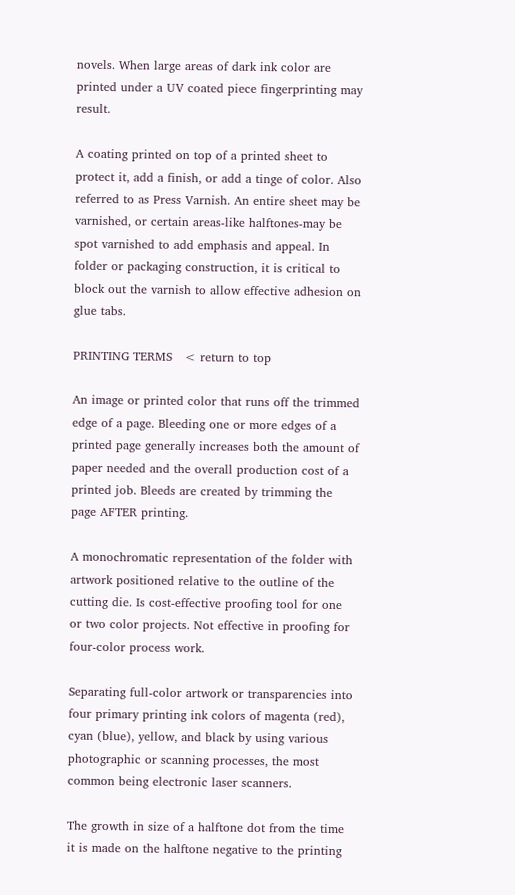novels. When large areas of dark ink color are printed under a UV coated piece fingerprinting may result.

A coating printed on top of a printed sheet to protect it, add a finish, or add a tinge of color. Also referred to as Press Varnish. An entire sheet may be varnished, or certain areas-like halftones-may be spot varnished to add emphasis and appeal. In folder or packaging construction, it is critical to block out the varnish to allow effective adhesion on glue tabs.

PRINTING TERMS   < return to top

An image or printed color that runs off the trimmed edge of a page. Bleeding one or more edges of a printed page generally increases both the amount of paper needed and the overall production cost of a printed job. Bleeds are created by trimming the page AFTER printing.

A monochromatic representation of the folder with artwork positioned relative to the outline of the cutting die. Is cost-effective proofing tool for one or two color projects. Not effective in proofing for four-color process work.

Separating full-color artwork or transparencies into four primary printing ink colors of magenta (red), cyan (blue), yellow, and black by using various photographic or scanning processes, the most common being electronic laser scanners.

The growth in size of a halftone dot from the time it is made on the halftone negative to the printing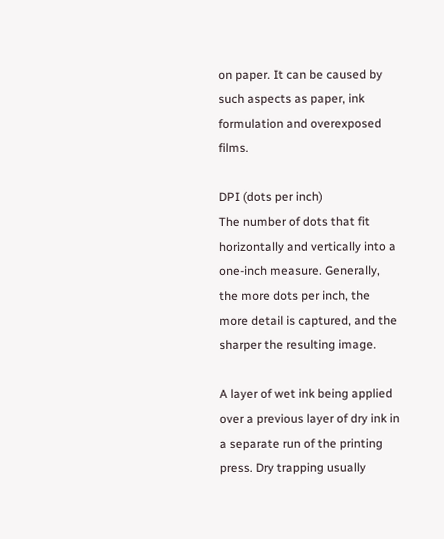on paper. It can be caused by such aspects as paper, ink formulation and overexposed films.

DPI (dots per inch)
The number of dots that fit horizontally and vertically into a one-inch measure. Generally, the more dots per inch, the more detail is captured, and the sharper the resulting image.

A layer of wet ink being applied over a previous layer of dry ink in a separate run of the printing press. Dry trapping usually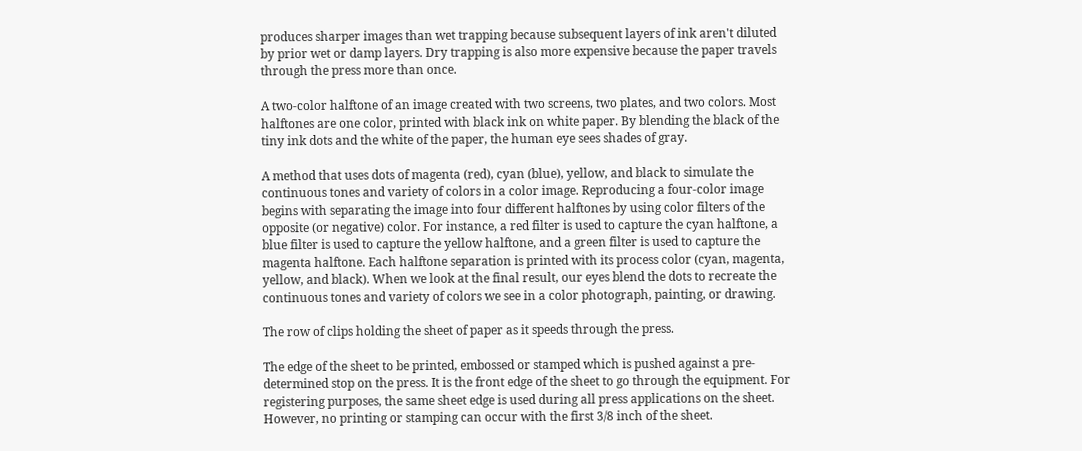produces sharper images than wet trapping because subsequent layers of ink aren't diluted by prior wet or damp layers. Dry trapping is also more expensive because the paper travels through the press more than once.

A two-color halftone of an image created with two screens, two plates, and two colors. Most halftones are one color, printed with black ink on white paper. By blending the black of the tiny ink dots and the white of the paper, the human eye sees shades of gray.

A method that uses dots of magenta (red), cyan (blue), yellow, and black to simulate the continuous tones and variety of colors in a color image. Reproducing a four-color image begins with separating the image into four different halftones by using color filters of the opposite (or negative) color. For instance, a red filter is used to capture the cyan halftone, a blue filter is used to capture the yellow halftone, and a green filter is used to capture the magenta halftone. Each halftone separation is printed with its process color (cyan, magenta, yellow, and black). When we look at the final result, our eyes blend the dots to recreate the continuous tones and variety of colors we see in a color photograph, painting, or drawing.

The row of clips holding the sheet of paper as it speeds through the press.

The edge of the sheet to be printed, embossed or stamped which is pushed against a pre-determined stop on the press. It is the front edge of the sheet to go through the equipment. For registering purposes, the same sheet edge is used during all press applications on the sheet. However, no printing or stamping can occur with the first 3/8 inch of the sheet.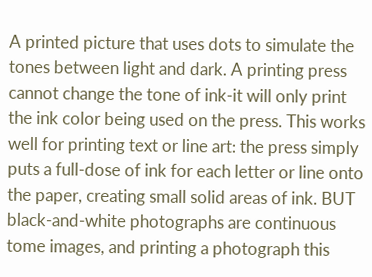A printed picture that uses dots to simulate the tones between light and dark. A printing press cannot change the tone of ink-it will only print the ink color being used on the press. This works well for printing text or line art: the press simply puts a full-dose of ink for each letter or line onto the paper, creating small solid areas of ink. BUT black-and-white photographs are continuous tome images, and printing a photograph this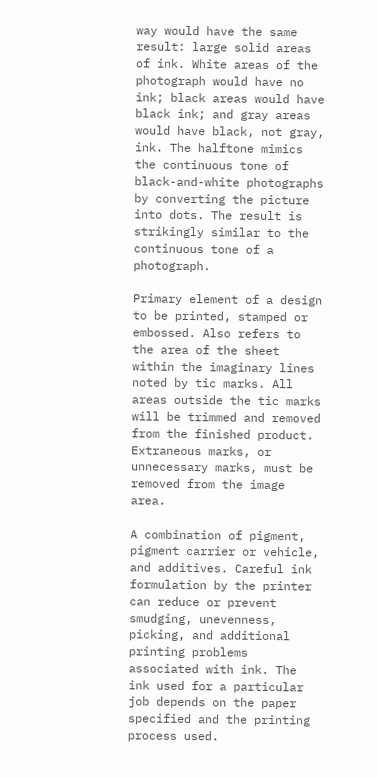way would have the same result: large solid areas of ink. White areas of the photograph would have no ink; black areas would have black ink; and gray areas would have black, not gray, ink. The halftone mimics the continuous tone of black-and-white photographs by converting the picture into dots. The result is strikingly similar to the continuous tone of a photograph.

Primary element of a design to be printed, stamped or embossed. Also refers to the area of the sheet within the imaginary lines noted by tic marks. All areas outside the tic marks will be trimmed and removed from the finished product. Extraneous marks, or unnecessary marks, must be removed from the image area.

A combination of pigment, pigment carrier or vehicle, and additives. Careful ink formulation by the printer can reduce or prevent smudging, unevenness, picking, and additional printing problems associated with ink. The ink used for a particular job depends on the paper specified and the printing process used.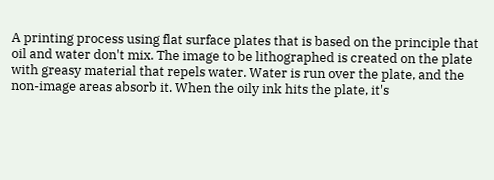A printing process using flat surface plates that is based on the principle that oil and water don't mix. The image to be lithographed is created on the plate with greasy material that repels water. Water is run over the plate, and the non-image areas absorb it. When the oily ink hits the plate, it's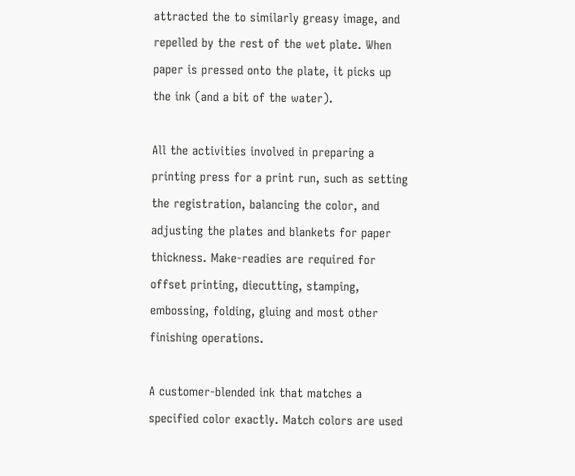attracted the to similarly greasy image, and repelled by the rest of the wet plate. When paper is pressed onto the plate, it picks up the ink (and a bit of the water).

All the activities involved in preparing a printing press for a print run, such as setting the registration, balancing the color, and adjusting the plates and blankets for paper thickness. Make-readies are required for offset printing, diecutting, stamping, embossing, folding, gluing and most other finishing operations.

A customer-blended ink that matches a specified color exactly. Match colors are used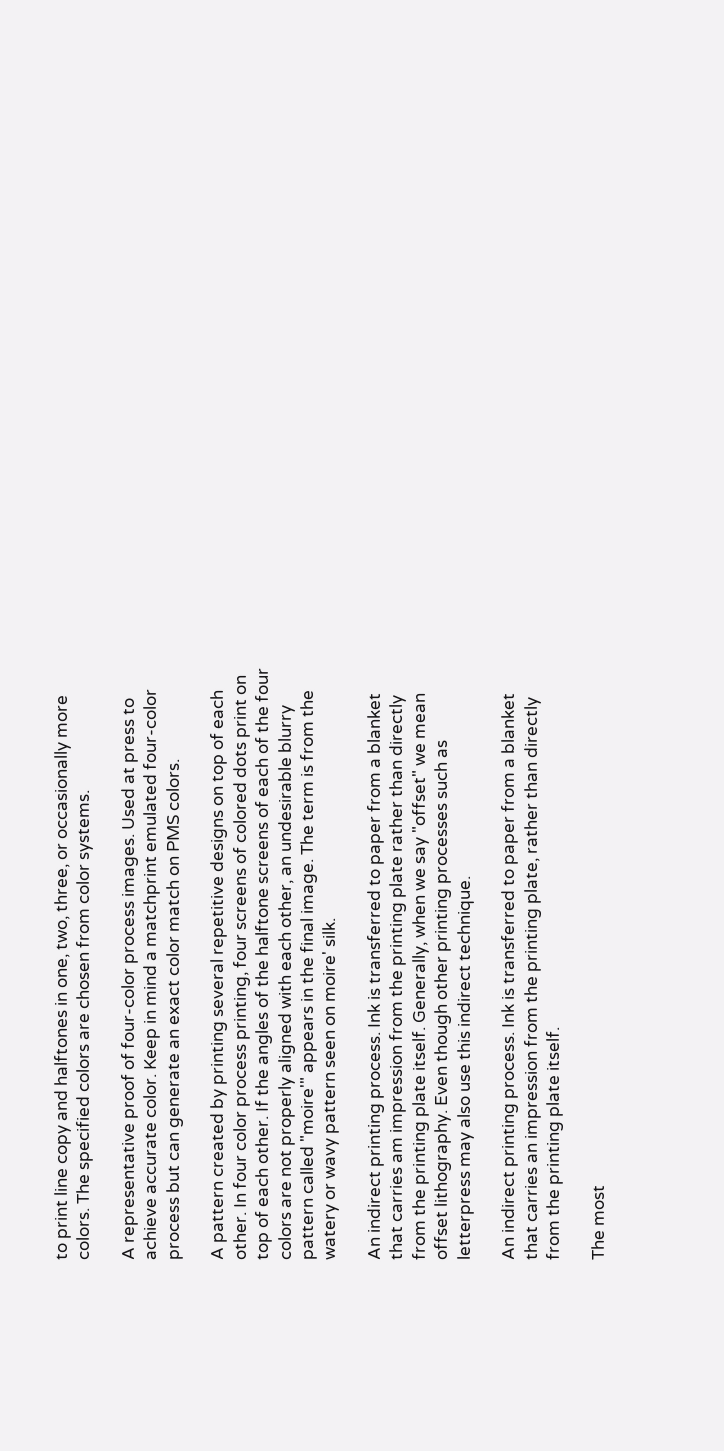to print line copy and halftones in one, two, three, or occasionally more colors. The specified colors are chosen from color systems.

A representative proof of four-color process images. Used at press to achieve accurate color. Keep in mind a matchprint emulated four-color process but can generate an exact color match on PMS colors.

A pattern created by printing several repetitive designs on top of each other. In four color process printing, four screens of colored dots print on top of each other. If the angles of the halftone screens of each of the four colors are not properly aligned with each other, an undesirable blurry pattern called "moire'" appears in the final image. The term is from the watery or wavy pattern seen on moire' silk.

An indirect printing process. Ink is transferred to paper from a blanket that carries am impression from the printing plate rather than directly from the printing plate itself. Generally, when we say "offset" we mean offset lithography. Even though other printing processes such as letterpress may also use this indirect technique.

An indirect printing process. Ink is transferred to paper from a blanket that carries an impression from the printing plate, rather than directly from the printing plate itself.

The most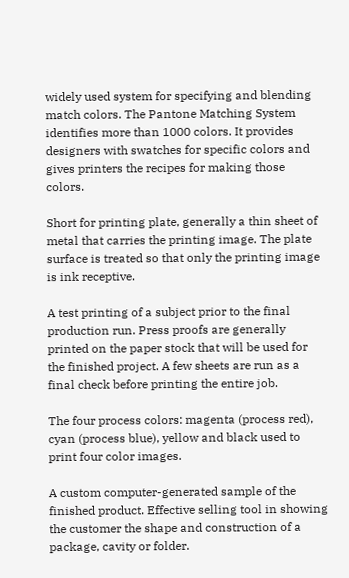widely used system for specifying and blending match colors. The Pantone Matching System identifies more than 1000 colors. It provides designers with swatches for specific colors and gives printers the recipes for making those colors.

Short for printing plate, generally a thin sheet of metal that carries the printing image. The plate surface is treated so that only the printing image is ink receptive.

A test printing of a subject prior to the final production run. Press proofs are generally printed on the paper stock that will be used for the finished project. A few sheets are run as a final check before printing the entire job.

The four process colors: magenta (process red), cyan (process blue), yellow and black used to print four color images.

A custom computer-generated sample of the finished product. Effective selling tool in showing the customer the shape and construction of a package, cavity or folder.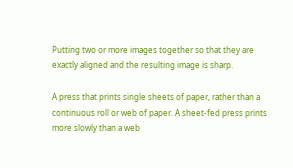Putting two or more images together so that they are exactly aligned and the resulting image is sharp.

A press that prints single sheets of paper, rather than a continuous roll or web of paper. A sheet-fed press prints more slowly than a web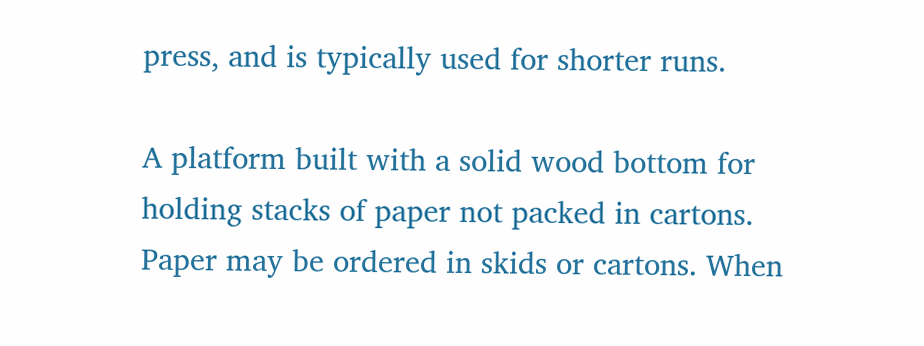press, and is typically used for shorter runs.

A platform built with a solid wood bottom for holding stacks of paper not packed in cartons. Paper may be ordered in skids or cartons. When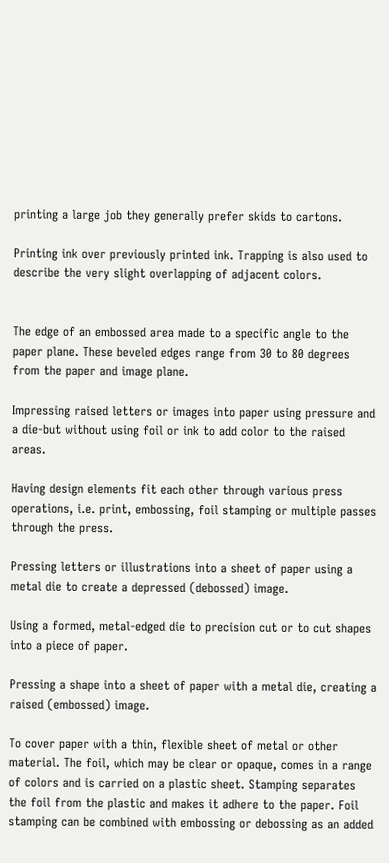printing a large job they generally prefer skids to cartons.

Printing ink over previously printed ink. Trapping is also used to describe the very slight overlapping of adjacent colors.


The edge of an embossed area made to a specific angle to the paper plane. These beveled edges range from 30 to 80 degrees from the paper and image plane.

Impressing raised letters or images into paper using pressure and a die-but without using foil or ink to add color to the raised areas.

Having design elements fit each other through various press operations, i.e. print, embossing, foil stamping or multiple passes through the press.

Pressing letters or illustrations into a sheet of paper using a metal die to create a depressed (debossed) image.

Using a formed, metal-edged die to precision cut or to cut shapes into a piece of paper.

Pressing a shape into a sheet of paper with a metal die, creating a raised (embossed) image.

To cover paper with a thin, flexible sheet of metal or other material. The foil, which may be clear or opaque, comes in a range of colors and is carried on a plastic sheet. Stamping separates the foil from the plastic and makes it adhere to the paper. Foil stamping can be combined with embossing or debossing as an added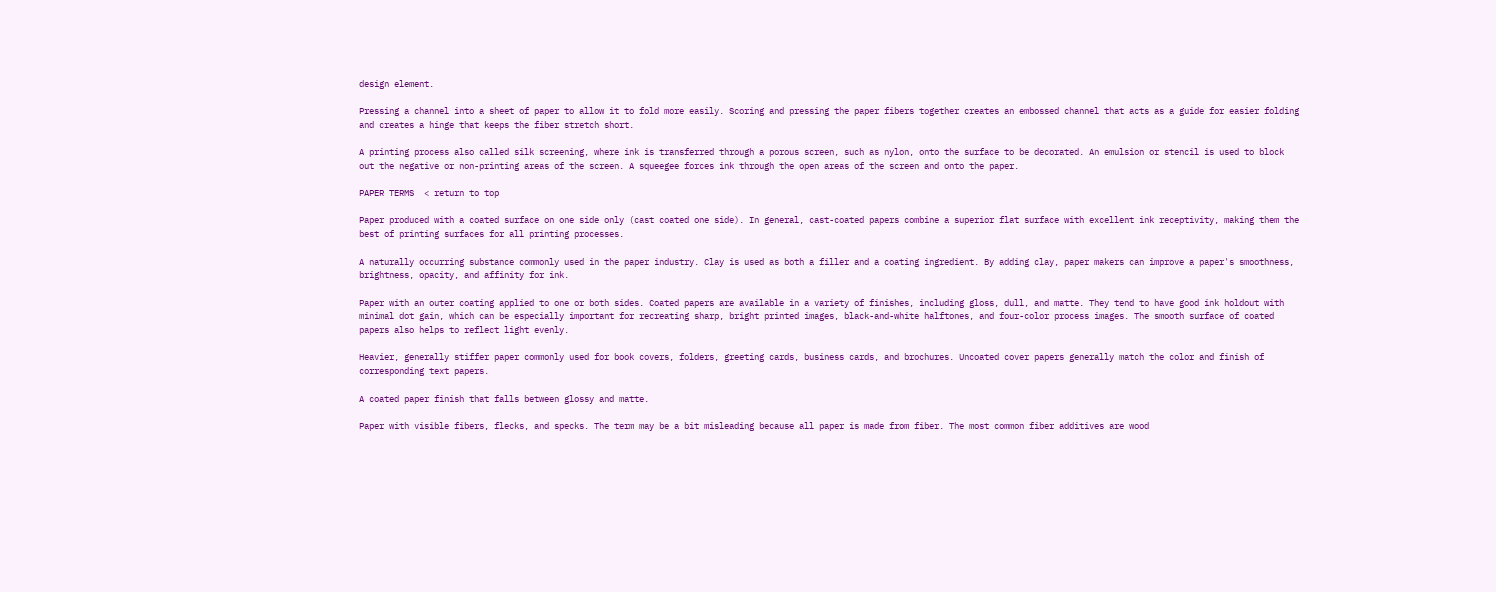design element.

Pressing a channel into a sheet of paper to allow it to fold more easily. Scoring and pressing the paper fibers together creates an embossed channel that acts as a guide for easier folding and creates a hinge that keeps the fiber stretch short.

A printing process also called silk screening, where ink is transferred through a porous screen, such as nylon, onto the surface to be decorated. An emulsion or stencil is used to block out the negative or non-printing areas of the screen. A squeegee forces ink through the open areas of the screen and onto the paper.

PAPER TERMS  < return to top

Paper produced with a coated surface on one side only (cast coated one side). In general, cast-coated papers combine a superior flat surface with excellent ink receptivity, making them the best of printing surfaces for all printing processes.

A naturally occurring substance commonly used in the paper industry. Clay is used as both a filler and a coating ingredient. By adding clay, paper makers can improve a paper's smoothness, brightness, opacity, and affinity for ink.

Paper with an outer coating applied to one or both sides. Coated papers are available in a variety of finishes, including gloss, dull, and matte. They tend to have good ink holdout with minimal dot gain, which can be especially important for recreating sharp, bright printed images, black-and-white halftones, and four-color process images. The smooth surface of coated papers also helps to reflect light evenly.

Heavier, generally stiffer paper commonly used for book covers, folders, greeting cards, business cards, and brochures. Uncoated cover papers generally match the color and finish of corresponding text papers.

A coated paper finish that falls between glossy and matte.

Paper with visible fibers, flecks, and specks. The term may be a bit misleading because all paper is made from fiber. The most common fiber additives are wood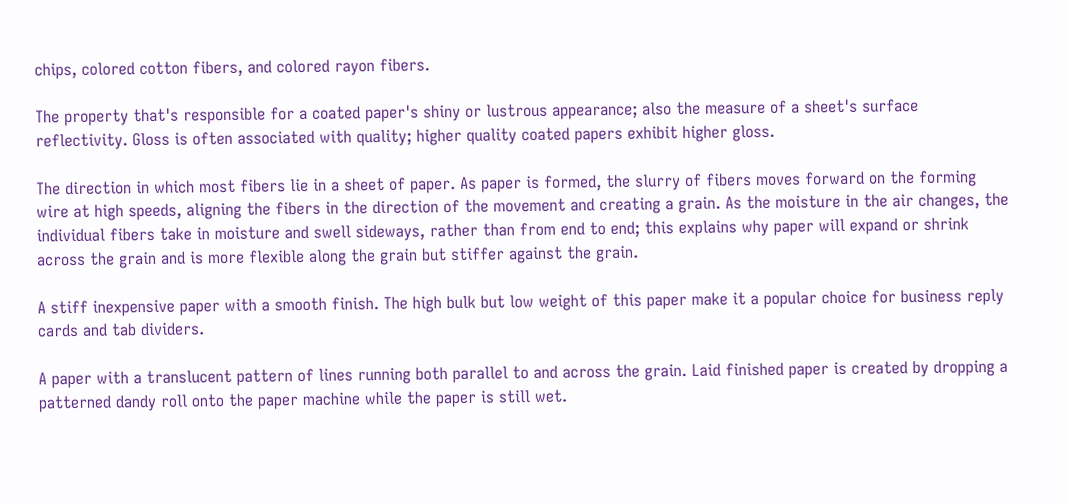chips, colored cotton fibers, and colored rayon fibers.

The property that's responsible for a coated paper's shiny or lustrous appearance; also the measure of a sheet's surface reflectivity. Gloss is often associated with quality; higher quality coated papers exhibit higher gloss.

The direction in which most fibers lie in a sheet of paper. As paper is formed, the slurry of fibers moves forward on the forming wire at high speeds, aligning the fibers in the direction of the movement and creating a grain. As the moisture in the air changes, the individual fibers take in moisture and swell sideways, rather than from end to end; this explains why paper will expand or shrink across the grain and is more flexible along the grain but stiffer against the grain.

A stiff inexpensive paper with a smooth finish. The high bulk but low weight of this paper make it a popular choice for business reply cards and tab dividers.

A paper with a translucent pattern of lines running both parallel to and across the grain. Laid finished paper is created by dropping a patterned dandy roll onto the paper machine while the paper is still wet.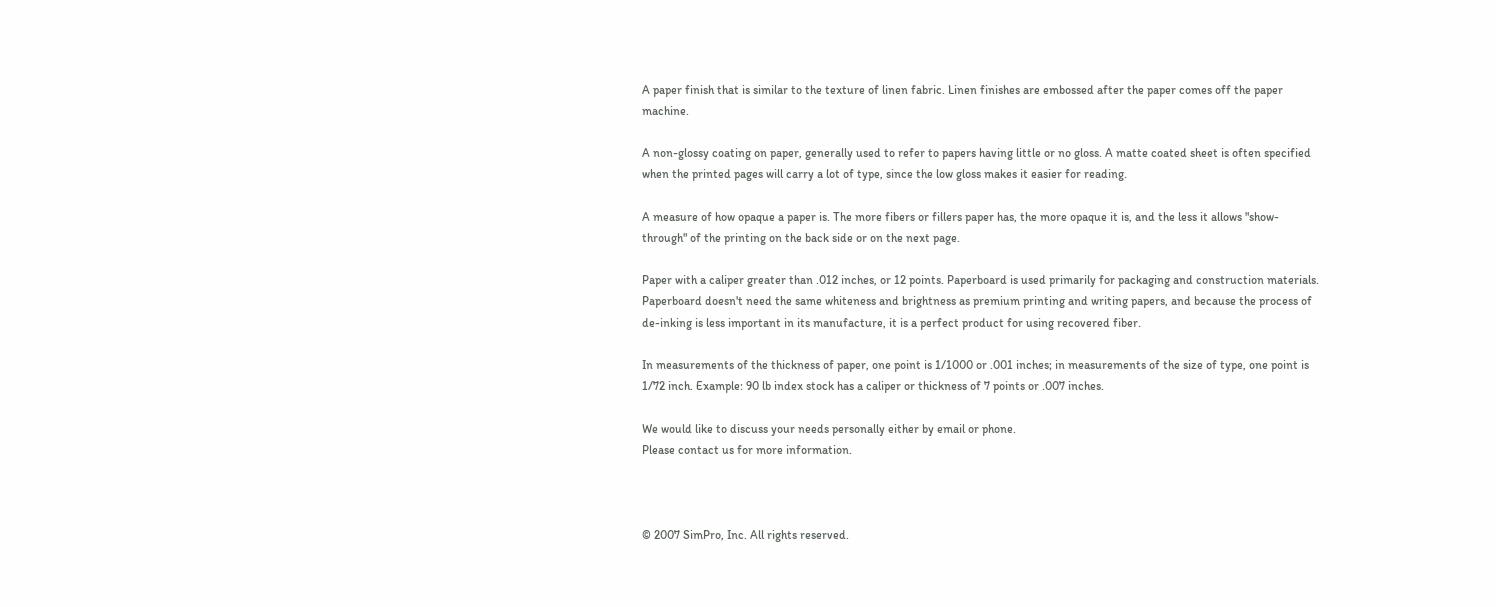A paper finish that is similar to the texture of linen fabric. Linen finishes are embossed after the paper comes off the paper machine.

A non-glossy coating on paper, generally used to refer to papers having little or no gloss. A matte coated sheet is often specified when the printed pages will carry a lot of type, since the low gloss makes it easier for reading.

A measure of how opaque a paper is. The more fibers or fillers paper has, the more opaque it is, and the less it allows "show-through" of the printing on the back side or on the next page.

Paper with a caliper greater than .012 inches, or 12 points. Paperboard is used primarily for packaging and construction materials. Paperboard doesn't need the same whiteness and brightness as premium printing and writing papers, and because the process of de-inking is less important in its manufacture, it is a perfect product for using recovered fiber.

In measurements of the thickness of paper, one point is 1/1000 or .001 inches; in measurements of the size of type, one point is 1/72 inch. Example: 90 lb index stock has a caliper or thickness of 7 points or .007 inches.

We would like to discuss your needs personally either by email or phone.
Please contact us for more information.



© 2007 SimPro, Inc. All rights reserved.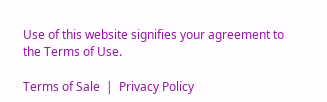Use of this website signifies your agreement to the Terms of Use.

Terms of Sale  |  Privacy Policy